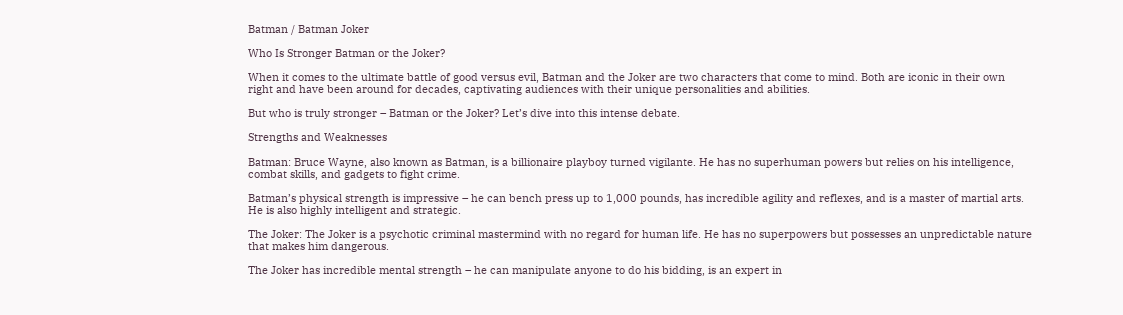Batman / Batman Joker

Who Is Stronger Batman or the Joker?

When it comes to the ultimate battle of good versus evil, Batman and the Joker are two characters that come to mind. Both are iconic in their own right and have been around for decades, captivating audiences with their unique personalities and abilities.

But who is truly stronger – Batman or the Joker? Let’s dive into this intense debate.

Strengths and Weaknesses

Batman: Bruce Wayne, also known as Batman, is a billionaire playboy turned vigilante. He has no superhuman powers but relies on his intelligence, combat skills, and gadgets to fight crime.

Batman’s physical strength is impressive – he can bench press up to 1,000 pounds, has incredible agility and reflexes, and is a master of martial arts. He is also highly intelligent and strategic.

The Joker: The Joker is a psychotic criminal mastermind with no regard for human life. He has no superpowers but possesses an unpredictable nature that makes him dangerous.

The Joker has incredible mental strength – he can manipulate anyone to do his bidding, is an expert in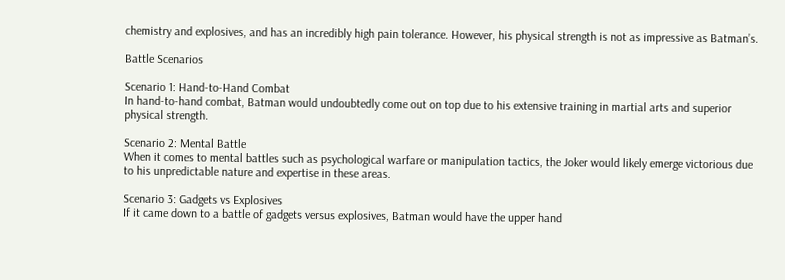chemistry and explosives, and has an incredibly high pain tolerance. However, his physical strength is not as impressive as Batman’s.

Battle Scenarios

Scenario 1: Hand-to-Hand Combat
In hand-to-hand combat, Batman would undoubtedly come out on top due to his extensive training in martial arts and superior physical strength.

Scenario 2: Mental Battle
When it comes to mental battles such as psychological warfare or manipulation tactics, the Joker would likely emerge victorious due to his unpredictable nature and expertise in these areas.

Scenario 3: Gadgets vs Explosives
If it came down to a battle of gadgets versus explosives, Batman would have the upper hand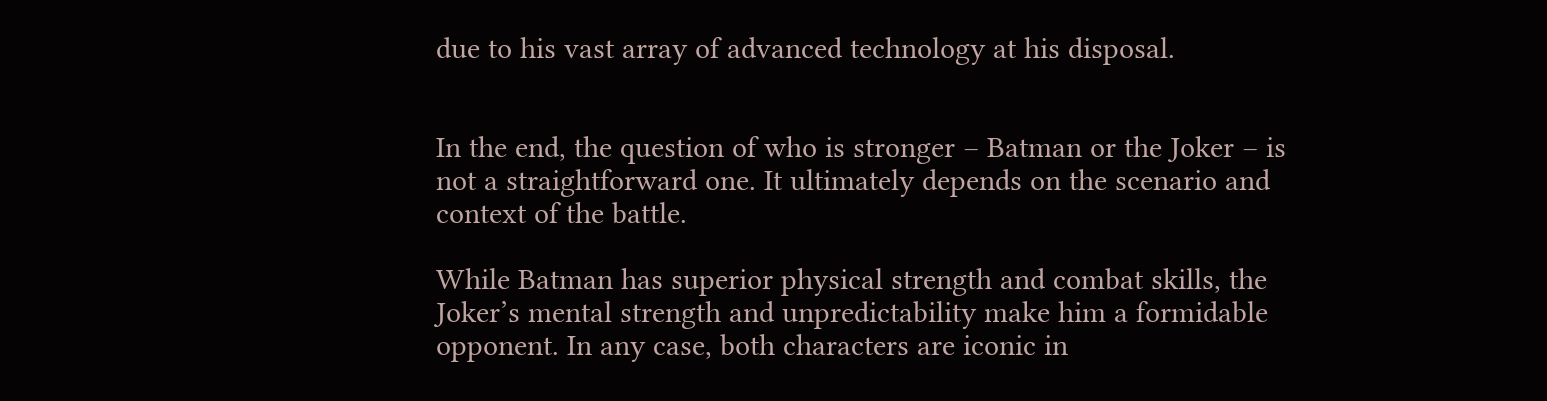due to his vast array of advanced technology at his disposal.


In the end, the question of who is stronger – Batman or the Joker – is not a straightforward one. It ultimately depends on the scenario and context of the battle.

While Batman has superior physical strength and combat skills, the Joker’s mental strength and unpredictability make him a formidable opponent. In any case, both characters are iconic in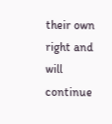their own right and will continue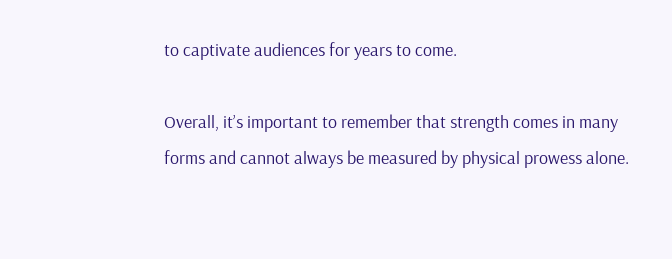to captivate audiences for years to come.

Overall, it’s important to remember that strength comes in many forms and cannot always be measured by physical prowess alone.